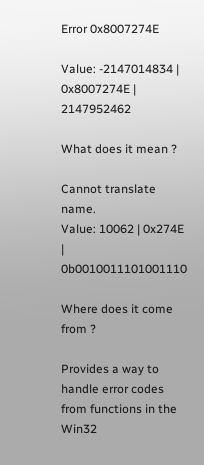Error 0x8007274E

Value: -2147014834 | 0x8007274E | 2147952462

What does it mean ?

Cannot translate name.
Value: 10062 | 0x274E | 0b0010011101001110

Where does it come from ?

Provides a way to handle error codes from functions in the Win32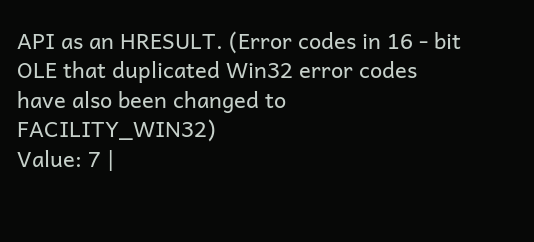API as an HRESULT. (Error codes in 16 - bit OLE that duplicated Win32 error codes have also been changed to FACILITY_WIN32)
Value: 7 |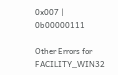0x007 | 0b00000111

Other Errors for FACILITY_WIN32